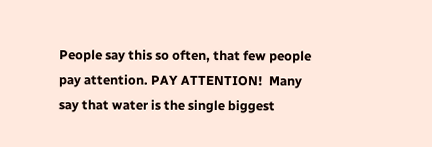People say this so often, that few people pay attention. PAY ATTENTION!  Many say that water is the single biggest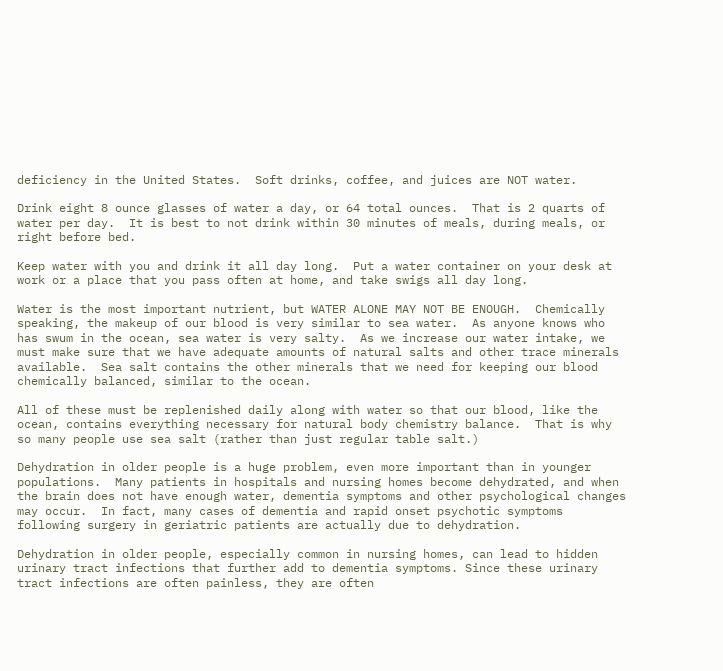deficiency in the United States.  Soft drinks, coffee, and juices are NOT water.

Drink eight 8 ounce glasses of water a day, or 64 total ounces.  That is 2 quarts of water per day.  It is best to not drink within 30 minutes of meals, during meals, or right before bed.

Keep water with you and drink it all day long.  Put a water container on your desk at work or a place that you pass often at home, and take swigs all day long.

Water is the most important nutrient, but WATER ALONE MAY NOT BE ENOUGH.  Chemically speaking, the makeup of our blood is very similar to sea water.  As anyone knows who has swum in the ocean, sea water is very salty.  As we increase our water intake, we must make sure that we have adequate amounts of natural salts and other trace minerals available.  Sea salt contains the other minerals that we need for keeping our blood chemically balanced, similar to the ocean.

All of these must be replenished daily along with water so that our blood, like the ocean, contains everything necessary for natural body chemistry balance.  That is why so many people use sea salt (rather than just regular table salt.)

Dehydration in older people is a huge problem, even more important than in younger populations.  Many patients in hospitals and nursing homes become dehydrated, and when the brain does not have enough water, dementia symptoms and other psychological changes may occur.  In fact, many cases of dementia and rapid onset psychotic symptoms following surgery in geriatric patients are actually due to dehydration.

Dehydration in older people, especially common in nursing homes, can lead to hidden urinary tract infections that further add to dementia symptoms. Since these urinary tract infections are often painless, they are often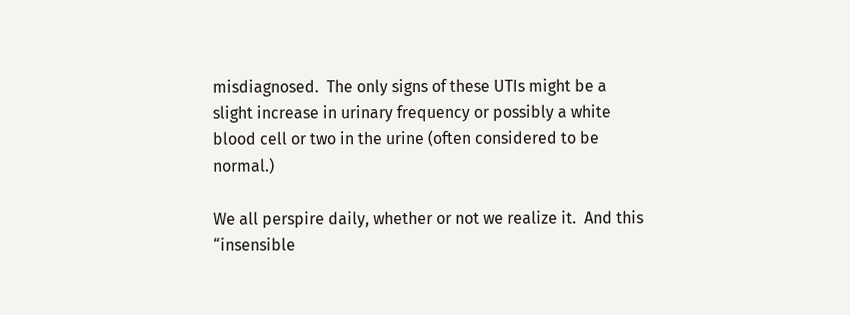misdiagnosed.  The only signs of these UTIs might be a slight increase in urinary frequency or possibly a white blood cell or two in the urine (often considered to be normal.)

We all perspire daily, whether or not we realize it.  And this “insensible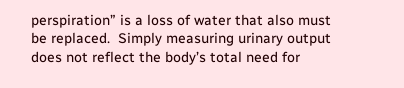perspiration” is a loss of water that also must be replaced.  Simply measuring urinary output does not reflect the body’s total need for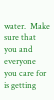water.  Make sure that you and everyone you care for is getting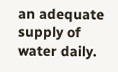an adequate supply of water daily.